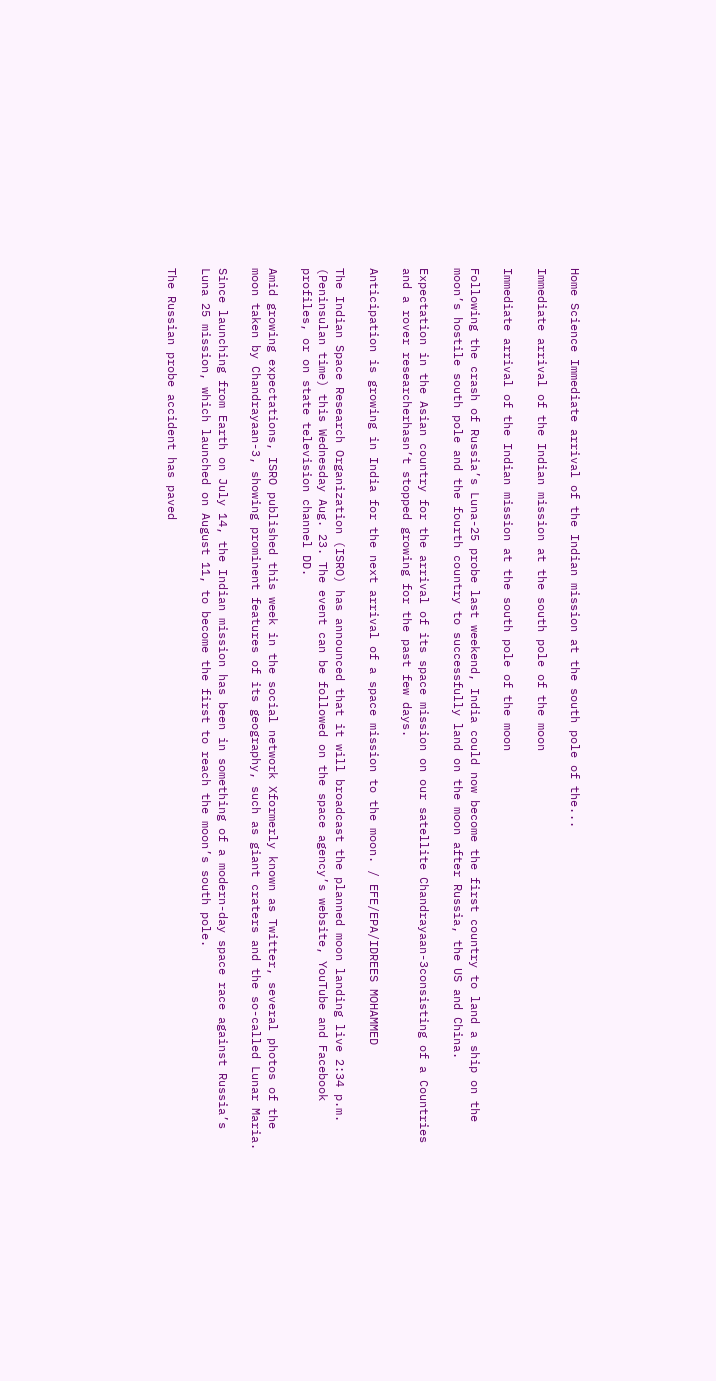Home Science Immediate arrival of the Indian mission at the south pole of the...

Immediate arrival of the Indian mission at the south pole of the moon

Immediate arrival of the Indian mission at the south pole of the moon

Following the crash of Russia’s Luna-25 probe last weekend, India could now become the first country to land a ship on the moon’s hostile south pole and the fourth country to successfully land on the moon after Russia, the US and China.

Expectation in the Asian country for the arrival of its space mission on our satellite Chandrayaan-3consisting of a Countries and a rover researcherhasn’t stopped growing for the past few days.

Anticipation is growing in India for the next arrival of a space mission to the moon. / EFE/EPA/IDREES MOHAMMED

The Indian Space Research Organization (ISRO) has announced that it will broadcast the planned moon landing live 2:34 p.m. (Peninsulan time) this Wednesday Aug. 23. The event can be followed on the space agency’s website, YouTube and Facebook profiles, or on state television channel DD.

Amid growing expectations, ISRO published this week in the social network Xformerly known as Twitter, several photos of the moon taken by Chandrayaan-3, showing prominent features of its geography, such as giant craters and the so-called Lunar Maria.

Since launching from Earth on July 14, the Indian mission has been in something of a modern-day space race against Russia’s Luna 25 mission, which launched on August 11, to become the first to reach the moon’s south pole.

The Russian probe accident has paved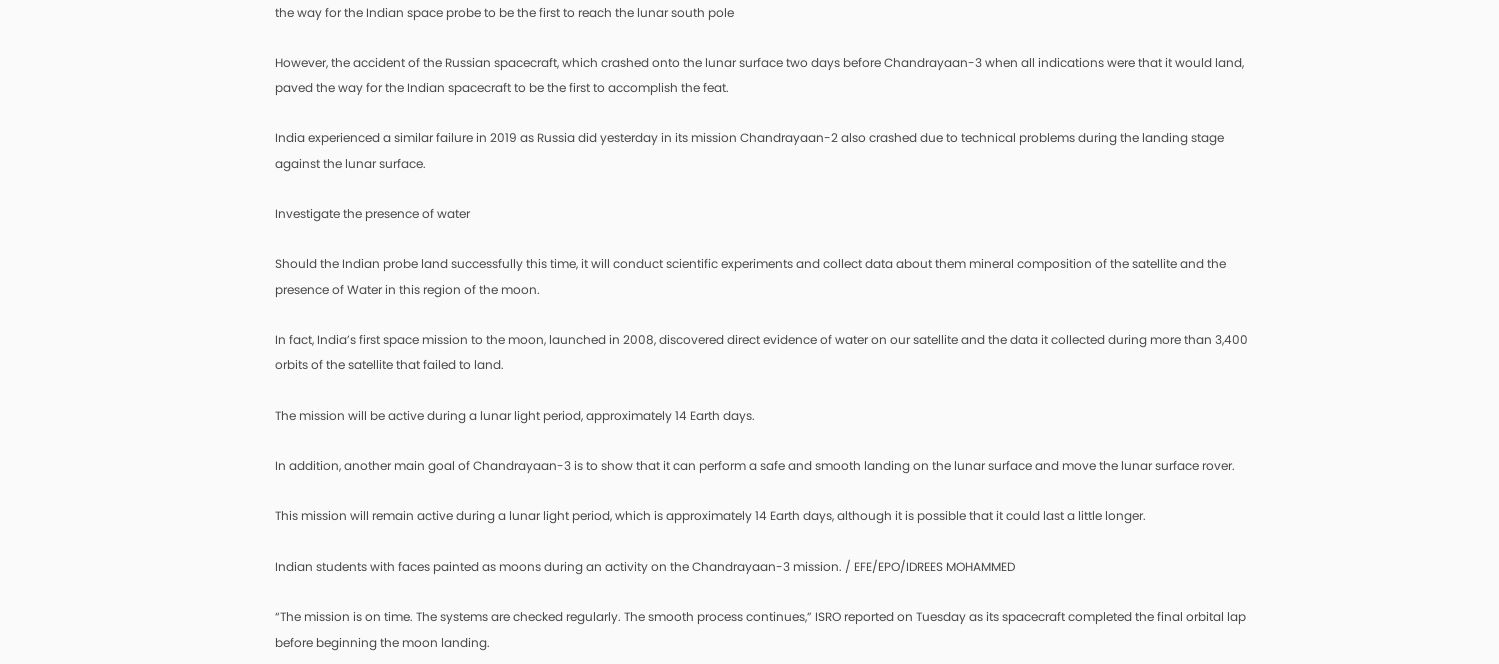the way for the Indian space probe to be the first to reach the lunar south pole

However, the accident of the Russian spacecraft, which crashed onto the lunar surface two days before Chandrayaan-3 when all indications were that it would land, paved the way for the Indian spacecraft to be the first to accomplish the feat.

India experienced a similar failure in 2019 as Russia did yesterday in its mission Chandrayaan-2 also crashed due to technical problems during the landing stage against the lunar surface.

Investigate the presence of water

Should the Indian probe land successfully this time, it will conduct scientific experiments and collect data about them mineral composition of the satellite and the presence of Water in this region of the moon.

In fact, India’s first space mission to the moon, launched in 2008, discovered direct evidence of water on our satellite and the data it collected during more than 3,400 orbits of the satellite that failed to land.

The mission will be active during a lunar light period, approximately 14 Earth days.

In addition, another main goal of Chandrayaan-3 is to show that it can perform a safe and smooth landing on the lunar surface and move the lunar surface rover.

This mission will remain active during a lunar light period, which is approximately 14 Earth days, although it is possible that it could last a little longer.

Indian students with faces painted as moons during an activity on the Chandrayaan-3 mission. / EFE/EPO/IDREES MOHAMMED

“The mission is on time. The systems are checked regularly. The smooth process continues,” ISRO reported on Tuesday as its spacecraft completed the final orbital lap before beginning the moon landing.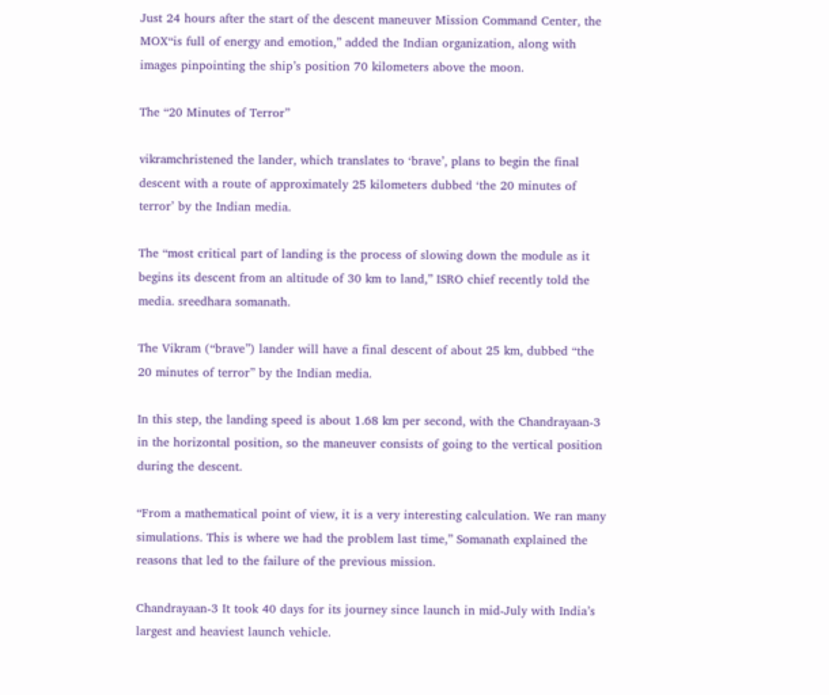Just 24 hours after the start of the descent maneuver Mission Command Center, the MOX“is full of energy and emotion,” added the Indian organization, along with images pinpointing the ship’s position 70 kilometers above the moon.

The “20 Minutes of Terror”

vikramchristened the lander, which translates to ‘brave’, plans to begin the final descent with a route of approximately 25 kilometers dubbed ‘the 20 minutes of terror’ by the Indian media.

The “most critical part of landing is the process of slowing down the module as it begins its descent from an altitude of 30 km to land,” ISRO chief recently told the media. sreedhara somanath.

The Vikram (“brave”) lander will have a final descent of about 25 km, dubbed “the 20 minutes of terror” by the Indian media.

In this step, the landing speed is about 1.68 km per second, with the Chandrayaan-3 in the horizontal position, so the maneuver consists of going to the vertical position during the descent.

“From a mathematical point of view, it is a very interesting calculation. We ran many simulations. This is where we had the problem last time,” Somanath explained the reasons that led to the failure of the previous mission.

Chandrayaan-3 It took 40 days for its journey since launch in mid-July with India’s largest and heaviest launch vehicle.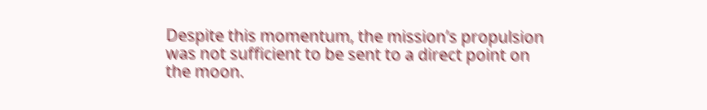Despite this momentum, the mission’s propulsion was not sufficient to be sent to a direct point on the moon.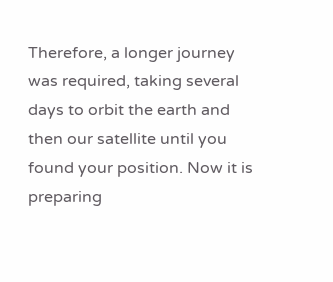Therefore, a longer journey was required, taking several days to orbit the earth and then our satellite until you found your position. Now it is preparing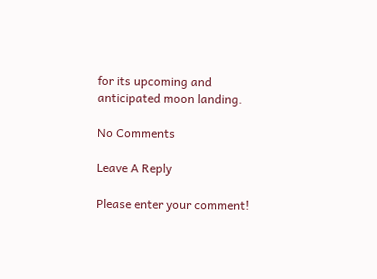for its upcoming and anticipated moon landing.

No Comments

Leave A Reply

Please enter your comment!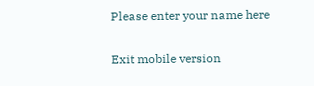Please enter your name here

Exit mobile version